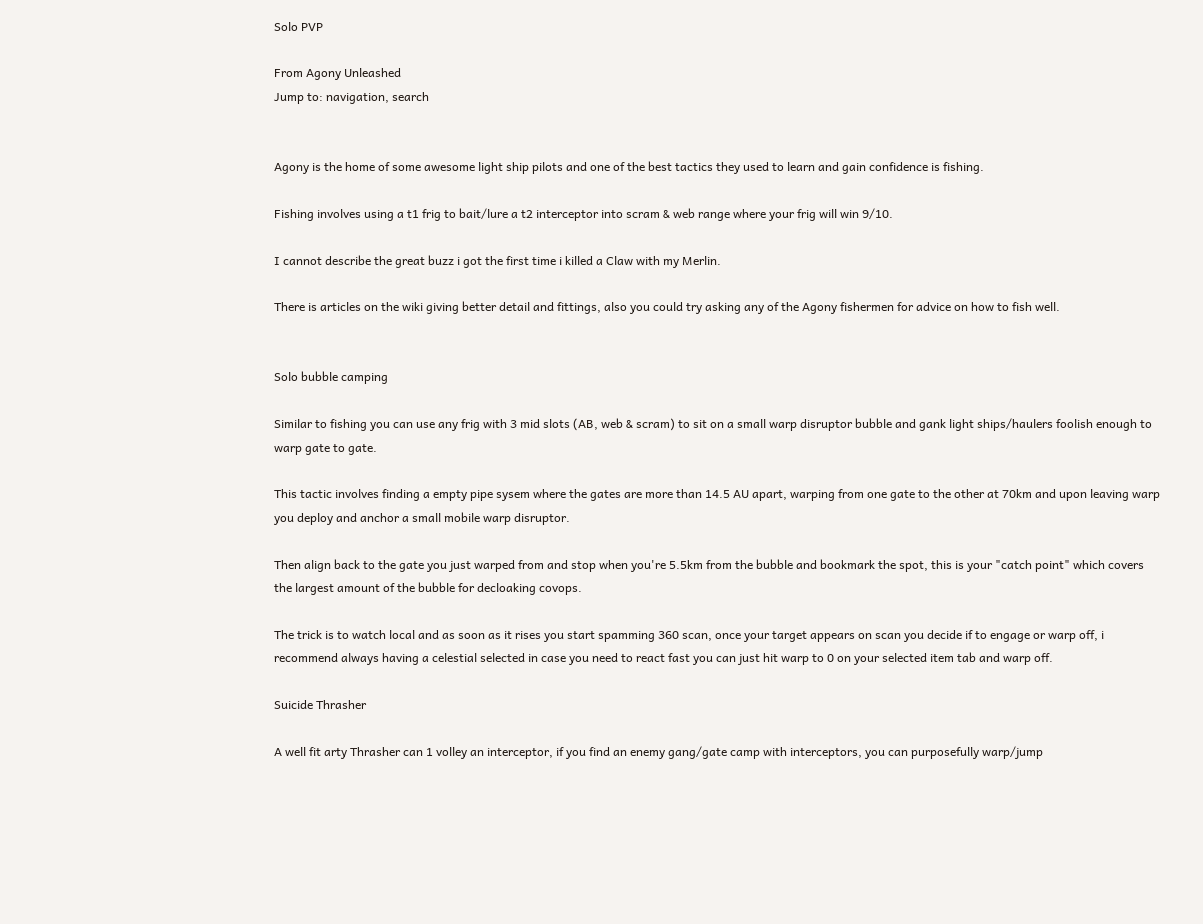Solo PVP

From Agony Unleashed
Jump to: navigation, search


Agony is the home of some awesome light ship pilots and one of the best tactics they used to learn and gain confidence is fishing.

Fishing involves using a t1 frig to bait/lure a t2 interceptor into scram & web range where your frig will win 9/10.

I cannot describe the great buzz i got the first time i killed a Claw with my Merlin.

There is articles on the wiki giving better detail and fittings, also you could try asking any of the Agony fishermen for advice on how to fish well.


Solo bubble camping

Similar to fishing you can use any frig with 3 mid slots (AB, web & scram) to sit on a small warp disruptor bubble and gank light ships/haulers foolish enough to warp gate to gate.

This tactic involves finding a empty pipe sysem where the gates are more than 14.5 AU apart, warping from one gate to the other at 70km and upon leaving warp you deploy and anchor a small mobile warp disruptor.

Then align back to the gate you just warped from and stop when you're 5.5km from the bubble and bookmark the spot, this is your "catch point" which covers the largest amount of the bubble for decloaking covops.

The trick is to watch local and as soon as it rises you start spamming 360 scan, once your target appears on scan you decide if to engage or warp off, i recommend always having a celestial selected in case you need to react fast you can just hit warp to 0 on your selected item tab and warp off.

Suicide Thrasher

A well fit arty Thrasher can 1 volley an interceptor, if you find an enemy gang/gate camp with interceptors, you can purposefully warp/jump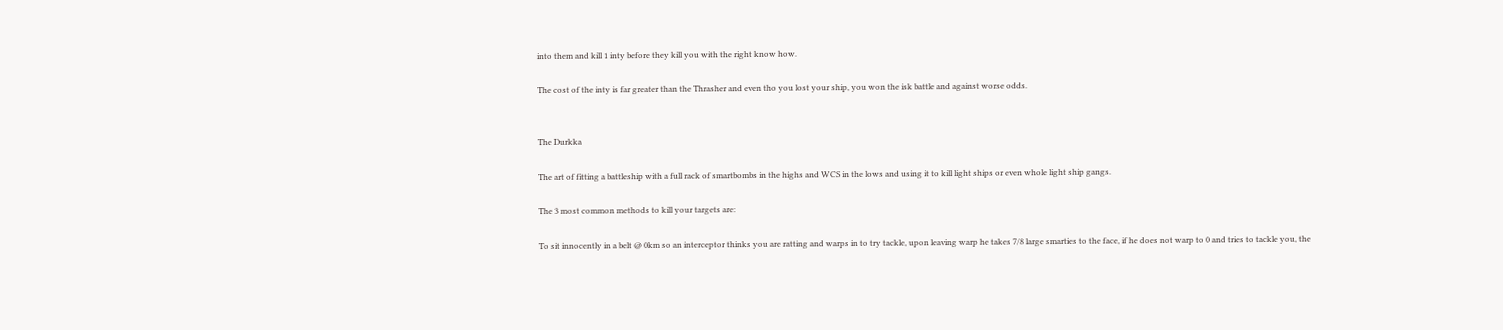into them and kill 1 inty before they kill you with the right know how.

The cost of the inty is far greater than the Thrasher and even tho you lost your ship, you won the isk battle and against worse odds.


The Durkka

The art of fitting a battleship with a full rack of smartbombs in the highs and WCS in the lows and using it to kill light ships or even whole light ship gangs.

The 3 most common methods to kill your targets are:

To sit innocently in a belt @ 0km so an interceptor thinks you are ratting and warps in to try tackle, upon leaving warp he takes 7/8 large smarties to the face, if he does not warp to 0 and tries to tackle you, the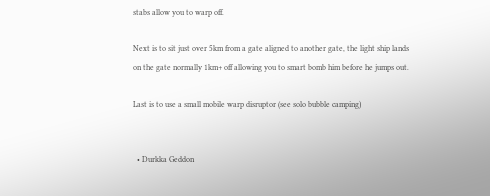stabs allow you to warp off.

Next is to sit just over 5km from a gate aligned to another gate, the light ship lands on the gate normally 1km+ off allowing you to smart bomb him before he jumps out.

Last is to use a small mobile warp disruptor (see solo bubble camping)


  • Durkka Geddon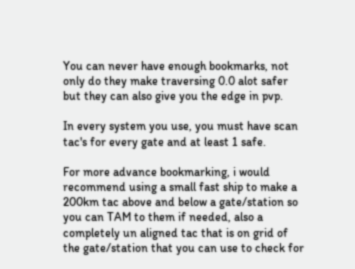You can never have enough bookmarks, not only do they make traversing 0.0 alot safer but they can also give you the edge in pvp.

In every system you use, you must have scan tac's for every gate and at least 1 safe.

For more advance bookmarking, i would recommend using a small fast ship to make a 200km tac above and below a gate/station so you can TAM to them if needed, also a completely un aligned tac that is on grid of the gate/station that you can use to check for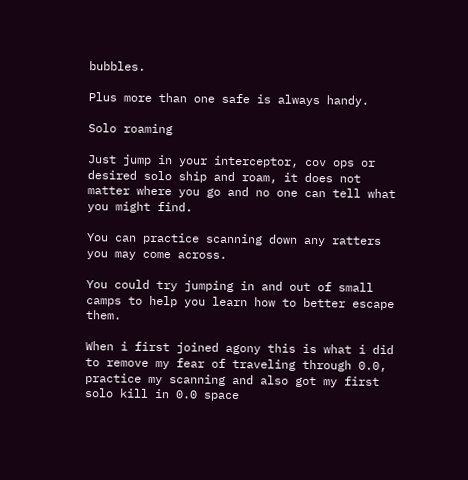bubbles.

Plus more than one safe is always handy.

Solo roaming

Just jump in your interceptor, cov ops or desired solo ship and roam, it does not matter where you go and no one can tell what you might find.

You can practice scanning down any ratters you may come across.

You could try jumping in and out of small camps to help you learn how to better escape them.

When i first joined agony this is what i did to remove my fear of traveling through 0.0, practice my scanning and also got my first solo kill in 0.0 space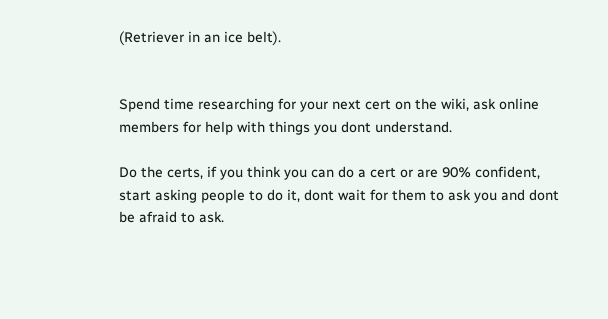(Retriever in an ice belt).


Spend time researching for your next cert on the wiki, ask online members for help with things you dont understand.

Do the certs, if you think you can do a cert or are 90% confident, start asking people to do it, dont wait for them to ask you and dont be afraid to ask.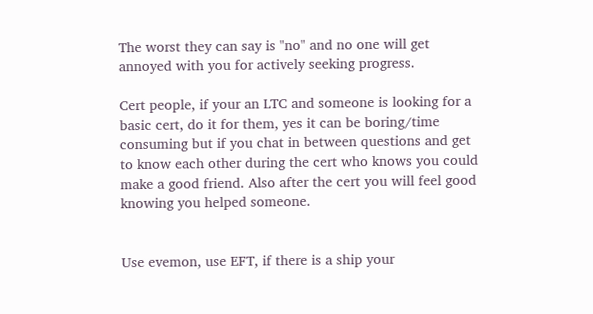The worst they can say is "no" and no one will get annoyed with you for actively seeking progress.

Cert people, if your an LTC and someone is looking for a basic cert, do it for them, yes it can be boring/time consuming but if you chat in between questions and get to know each other during the cert who knows you could make a good friend. Also after the cert you will feel good knowing you helped someone.


Use evemon, use EFT, if there is a ship your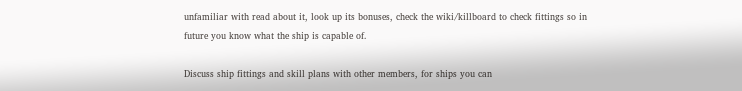unfamiliar with read about it, look up its bonuses, check the wiki/killboard to check fittings so in future you know what the ship is capable of.

Discuss ship fittings and skill plans with other members, for ships you can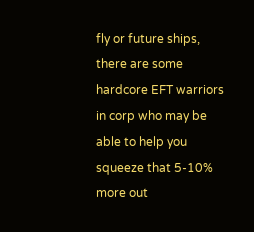fly or future ships, there are some hardcore EFT warriors in corp who may be able to help you squeeze that 5-10% more out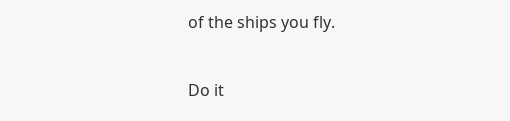of the ships you fly.


Do it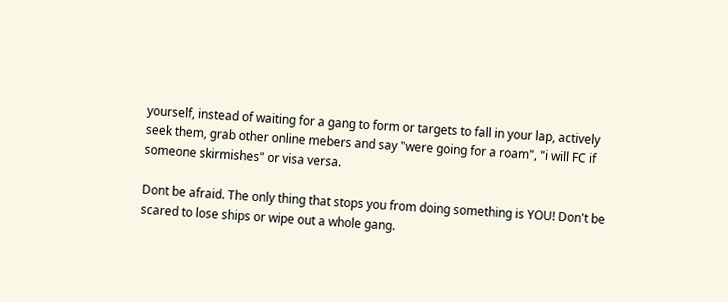yourself, instead of waiting for a gang to form or targets to fall in your lap, actively seek them, grab other online mebers and say "were going for a roam", "i will FC if someone skirmishes" or visa versa.

Dont be afraid. The only thing that stops you from doing something is YOU! Don't be scared to lose ships or wipe out a whole gang.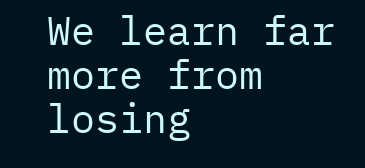We learn far more from losing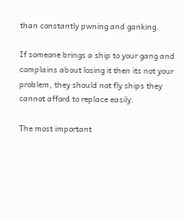than constantly pwning and ganking.

If someone brings a ship to your gang and complains about losing it then its not your problem, they should not fly ships they cannot afford to replace easily.

The most important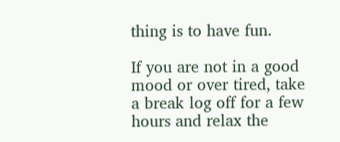thing is to have fun.

If you are not in a good mood or over tired, take a break log off for a few hours and relax the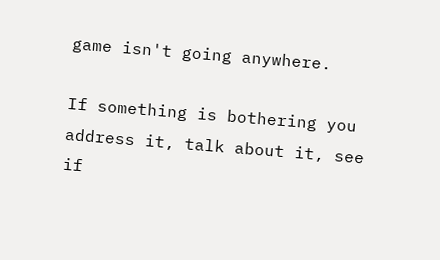game isn't going anywhere.

If something is bothering you address it, talk about it, see if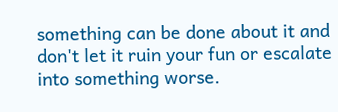something can be done about it and don't let it ruin your fun or escalate into something worse.